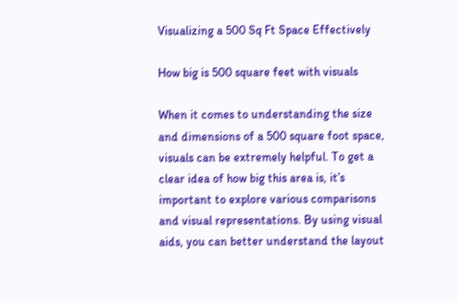Visualizing a 500 Sq Ft Space Effectively

How big is 500 square feet with visuals

When it comes to understanding the size and dimensions of a 500 square foot space, visuals can be extremely helpful. To get a clear idea of how big this area is, it’s important to explore various comparisons and visual representations. By using visual aids, you can better understand the layout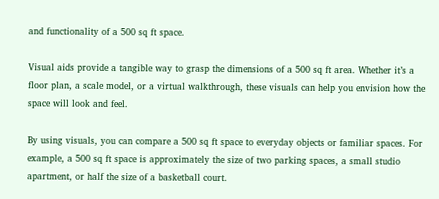and functionality of a 500 sq ft space.

Visual aids provide a tangible way to grasp the dimensions of a 500 sq ft area. Whether it’s a floor plan, a scale model, or a virtual walkthrough, these visuals can help you envision how the space will look and feel.

By using visuals, you can compare a 500 sq ft space to everyday objects or familiar spaces. For example, a 500 sq ft space is approximately the size of two parking spaces, a small studio apartment, or half the size of a basketball court.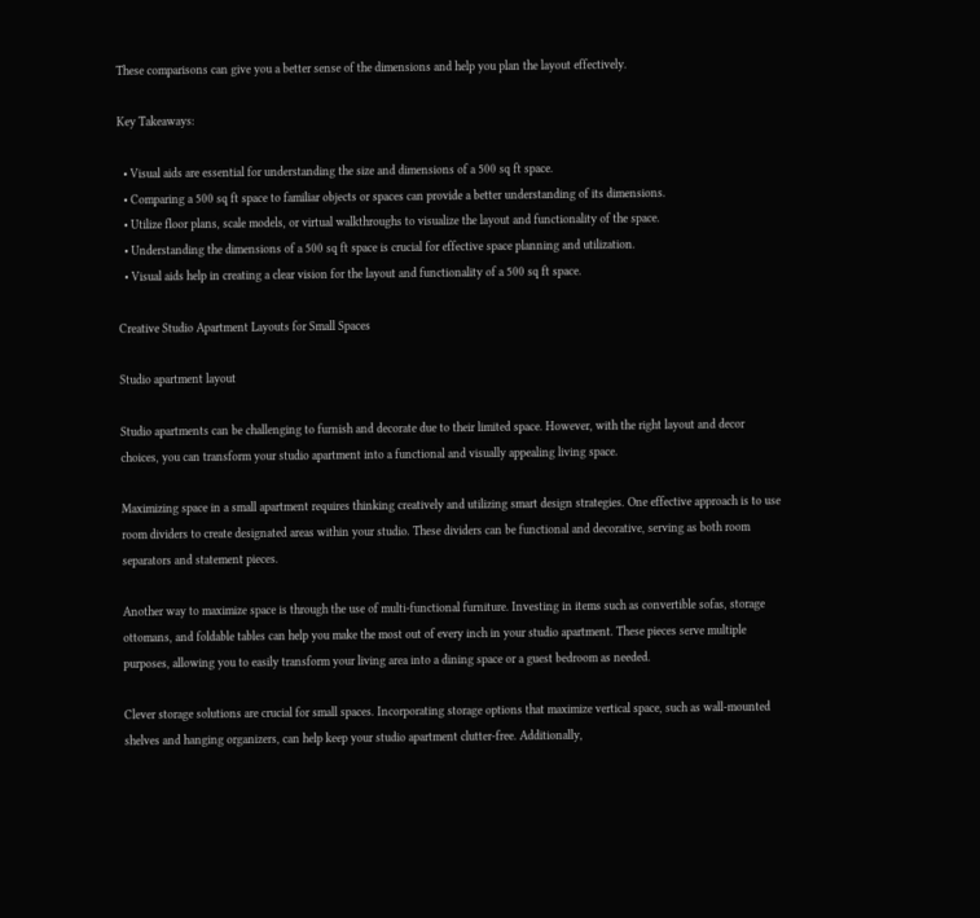These comparisons can give you a better sense of the dimensions and help you plan the layout effectively.

Key Takeaways:

  • Visual aids are essential for understanding the size and dimensions of a 500 sq ft space.
  • Comparing a 500 sq ft space to familiar objects or spaces can provide a better understanding of its dimensions.
  • Utilize floor plans, scale models, or virtual walkthroughs to visualize the layout and functionality of the space.
  • Understanding the dimensions of a 500 sq ft space is crucial for effective space planning and utilization.
  • Visual aids help in creating a clear vision for the layout and functionality of a 500 sq ft space.

Creative Studio Apartment Layouts for Small Spaces

Studio apartment layout

Studio apartments can be challenging to furnish and decorate due to their limited space. However, with the right layout and decor choices, you can transform your studio apartment into a functional and visually appealing living space.

Maximizing space in a small apartment requires thinking creatively and utilizing smart design strategies. One effective approach is to use room dividers to create designated areas within your studio. These dividers can be functional and decorative, serving as both room separators and statement pieces.

Another way to maximize space is through the use of multi-functional furniture. Investing in items such as convertible sofas, storage ottomans, and foldable tables can help you make the most out of every inch in your studio apartment. These pieces serve multiple purposes, allowing you to easily transform your living area into a dining space or a guest bedroom as needed.

Clever storage solutions are crucial for small spaces. Incorporating storage options that maximize vertical space, such as wall-mounted shelves and hanging organizers, can help keep your studio apartment clutter-free. Additionally,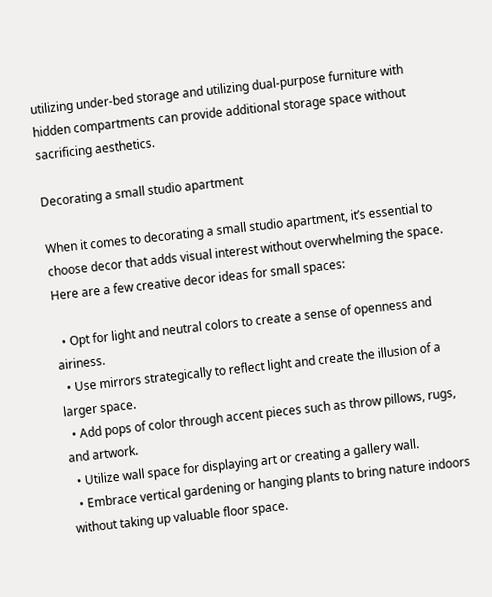utilizing under-bed storage and utilizing dual-purpose furniture with hidden compartments can provide additional storage space without sacrificing aesthetics.

Decorating a small studio apartment

When it comes to decorating a small studio apartment, it’s essential to choose decor that adds visual interest without overwhelming the space. Here are a few creative decor ideas for small spaces:

  • Opt for light and neutral colors to create a sense of openness and airiness.
  • Use mirrors strategically to reflect light and create the illusion of a larger space.
  • Add pops of color through accent pieces such as throw pillows, rugs, and artwork.
  • Utilize wall space for displaying art or creating a gallery wall.
  • Embrace vertical gardening or hanging plants to bring nature indoors without taking up valuable floor space.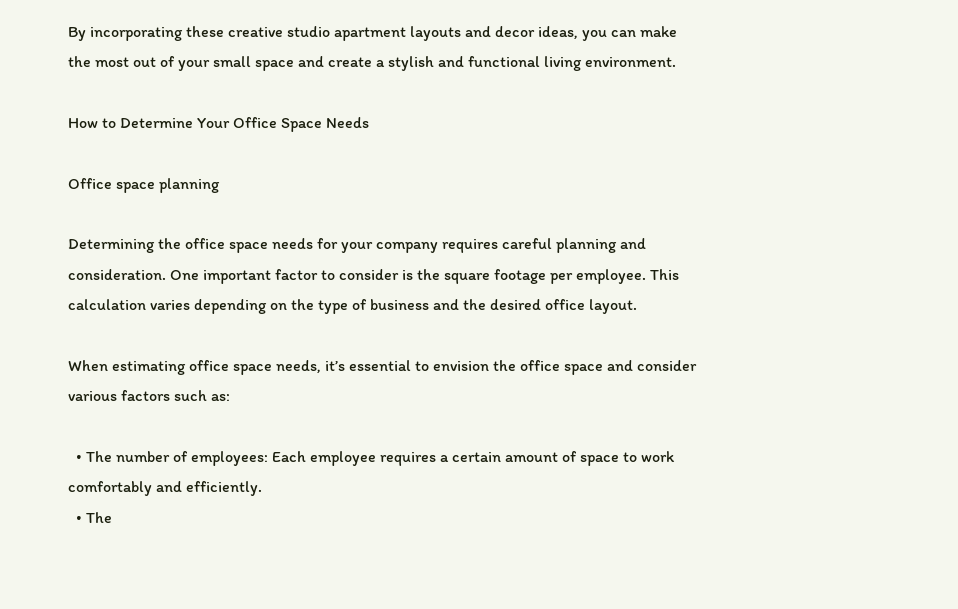By incorporating these creative studio apartment layouts and decor ideas, you can make the most out of your small space and create a stylish and functional living environment.

How to Determine Your Office Space Needs

Office space planning

Determining the office space needs for your company requires careful planning and consideration. One important factor to consider is the square footage per employee. This calculation varies depending on the type of business and the desired office layout.

When estimating office space needs, it’s essential to envision the office space and consider various factors such as:

  • The number of employees: Each employee requires a certain amount of space to work comfortably and efficiently.
  • The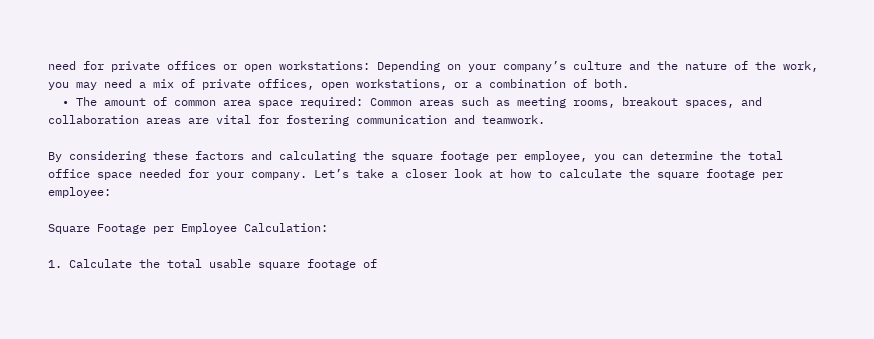need for private offices or open workstations: Depending on your company’s culture and the nature of the work, you may need a mix of private offices, open workstations, or a combination of both.
  • The amount of common area space required: Common areas such as meeting rooms, breakout spaces, and collaboration areas are vital for fostering communication and teamwork.

By considering these factors and calculating the square footage per employee, you can determine the total office space needed for your company. Let’s take a closer look at how to calculate the square footage per employee:

Square Footage per Employee Calculation:

1. Calculate the total usable square footage of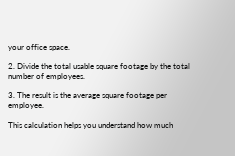your office space.

2. Divide the total usable square footage by the total number of employees.

3. The result is the average square footage per employee.

This calculation helps you understand how much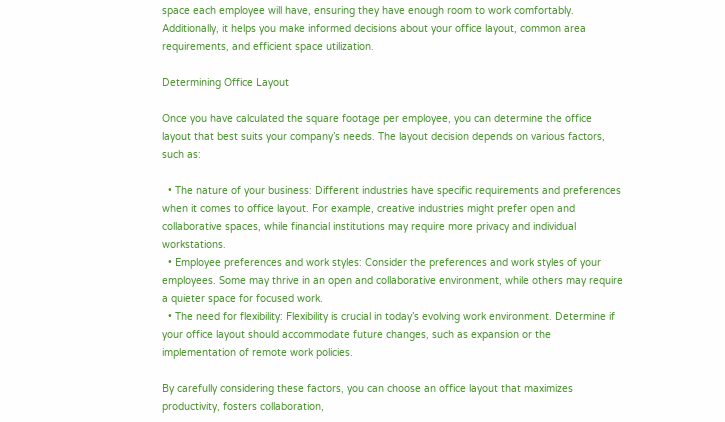space each employee will have, ensuring they have enough room to work comfortably. Additionally, it helps you make informed decisions about your office layout, common area requirements, and efficient space utilization.

Determining Office Layout

Once you have calculated the square footage per employee, you can determine the office layout that best suits your company’s needs. The layout decision depends on various factors, such as:

  • The nature of your business: Different industries have specific requirements and preferences when it comes to office layout. For example, creative industries might prefer open and collaborative spaces, while financial institutions may require more privacy and individual workstations.
  • Employee preferences and work styles: Consider the preferences and work styles of your employees. Some may thrive in an open and collaborative environment, while others may require a quieter space for focused work.
  • The need for flexibility: Flexibility is crucial in today’s evolving work environment. Determine if your office layout should accommodate future changes, such as expansion or the implementation of remote work policies.

By carefully considering these factors, you can choose an office layout that maximizes productivity, fosters collaboration,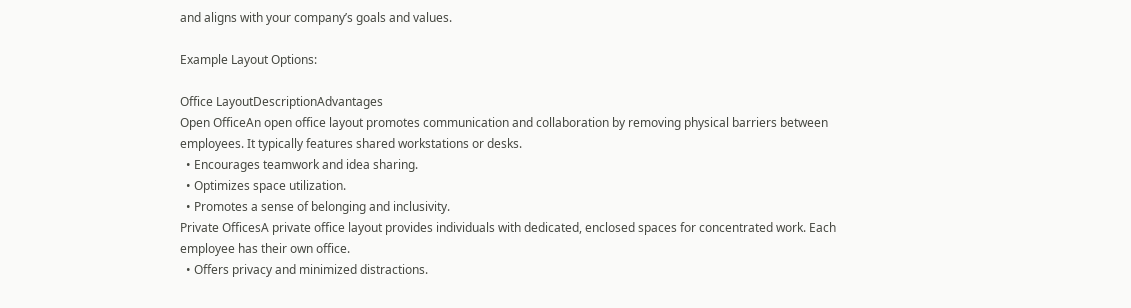and aligns with your company’s goals and values.

Example Layout Options:

Office LayoutDescriptionAdvantages
Open OfficeAn open office layout promotes communication and collaboration by removing physical barriers between employees. It typically features shared workstations or desks.
  • Encourages teamwork and idea sharing.
  • Optimizes space utilization.
  • Promotes a sense of belonging and inclusivity.
Private OfficesA private office layout provides individuals with dedicated, enclosed spaces for concentrated work. Each employee has their own office.
  • Offers privacy and minimized distractions.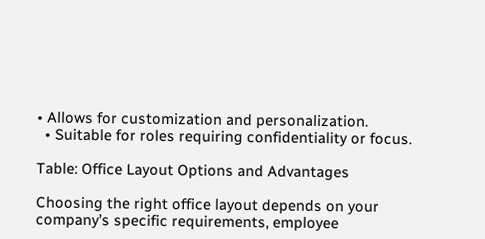• Allows for customization and personalization.
  • Suitable for roles requiring confidentiality or focus.

Table: Office Layout Options and Advantages

Choosing the right office layout depends on your company’s specific requirements, employee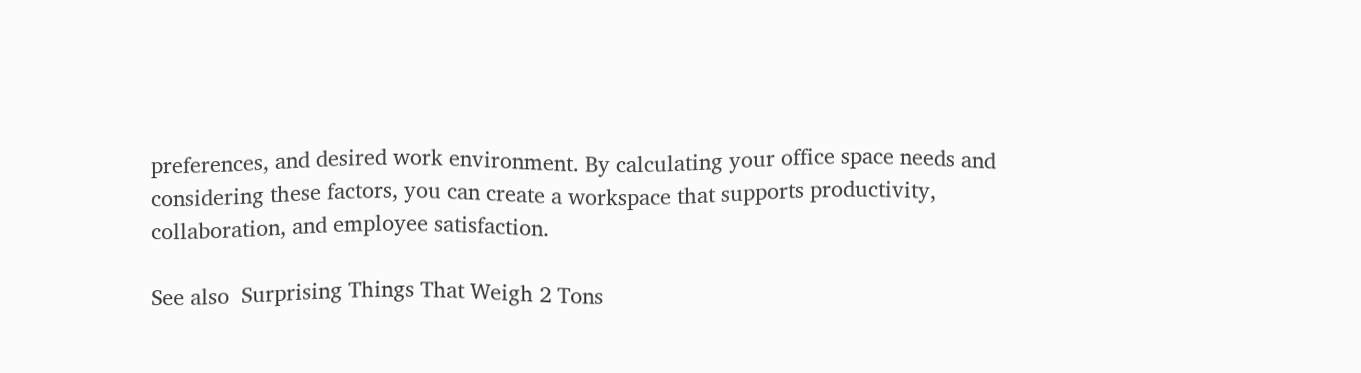preferences, and desired work environment. By calculating your office space needs and considering these factors, you can create a workspace that supports productivity, collaboration, and employee satisfaction.

See also  Surprising Things That Weigh 2 Tons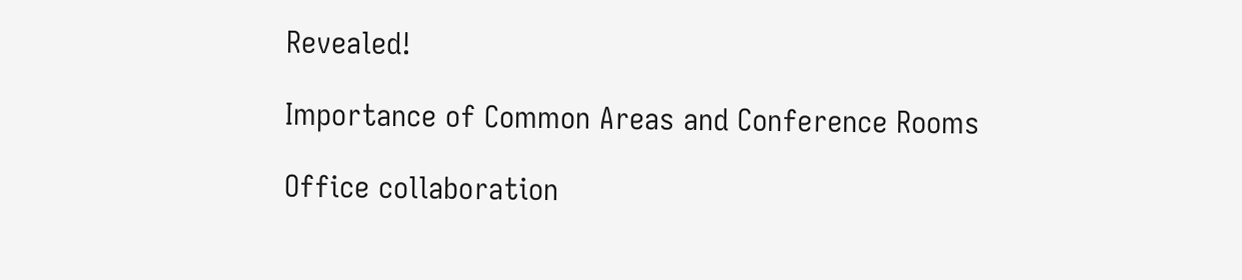Revealed!

Importance of Common Areas and Conference Rooms

Office collaboration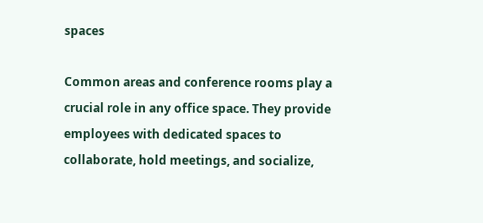spaces

Common areas and conference rooms play a crucial role in any office space. They provide employees with dedicated spaces to collaborate, hold meetings, and socialize,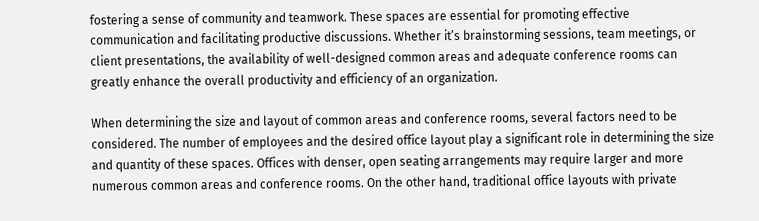fostering a sense of community and teamwork. These spaces are essential for promoting effective communication and facilitating productive discussions. Whether it’s brainstorming sessions, team meetings, or client presentations, the availability of well-designed common areas and adequate conference rooms can greatly enhance the overall productivity and efficiency of an organization.

When determining the size and layout of common areas and conference rooms, several factors need to be considered. The number of employees and the desired office layout play a significant role in determining the size and quantity of these spaces. Offices with denser, open seating arrangements may require larger and more numerous common areas and conference rooms. On the other hand, traditional office layouts with private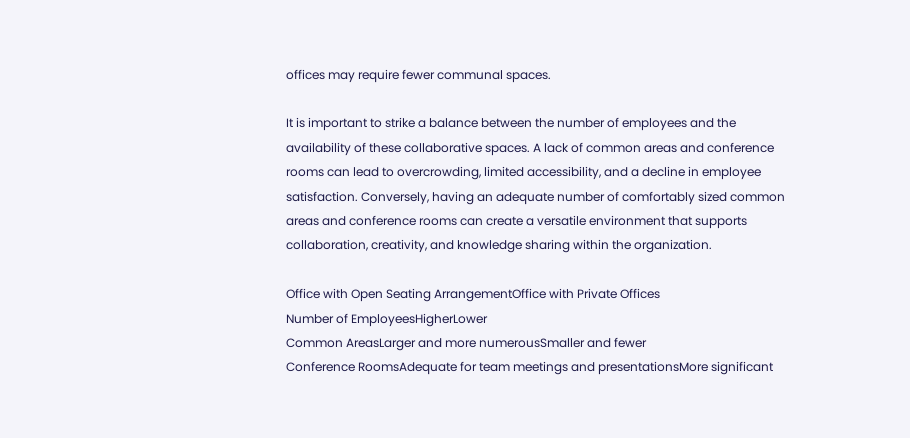offices may require fewer communal spaces.

It is important to strike a balance between the number of employees and the availability of these collaborative spaces. A lack of common areas and conference rooms can lead to overcrowding, limited accessibility, and a decline in employee satisfaction. Conversely, having an adequate number of comfortably sized common areas and conference rooms can create a versatile environment that supports collaboration, creativity, and knowledge sharing within the organization.

Office with Open Seating ArrangementOffice with Private Offices
Number of EmployeesHigherLower
Common AreasLarger and more numerousSmaller and fewer
Conference RoomsAdequate for team meetings and presentationsMore significant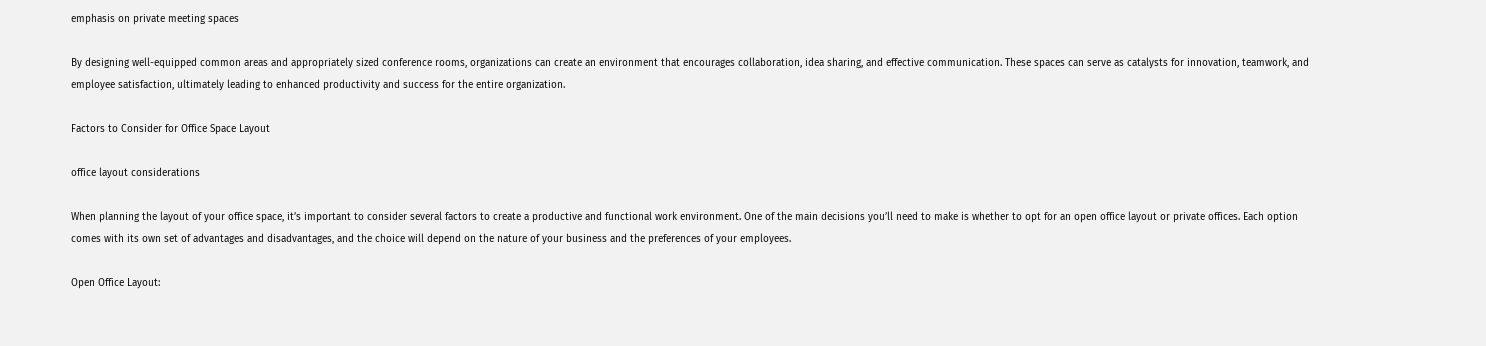emphasis on private meeting spaces

By designing well-equipped common areas and appropriately sized conference rooms, organizations can create an environment that encourages collaboration, idea sharing, and effective communication. These spaces can serve as catalysts for innovation, teamwork, and employee satisfaction, ultimately leading to enhanced productivity and success for the entire organization.

Factors to Consider for Office Space Layout

office layout considerations

When planning the layout of your office space, it’s important to consider several factors to create a productive and functional work environment. One of the main decisions you’ll need to make is whether to opt for an open office layout or private offices. Each option comes with its own set of advantages and disadvantages, and the choice will depend on the nature of your business and the preferences of your employees.

Open Office Layout: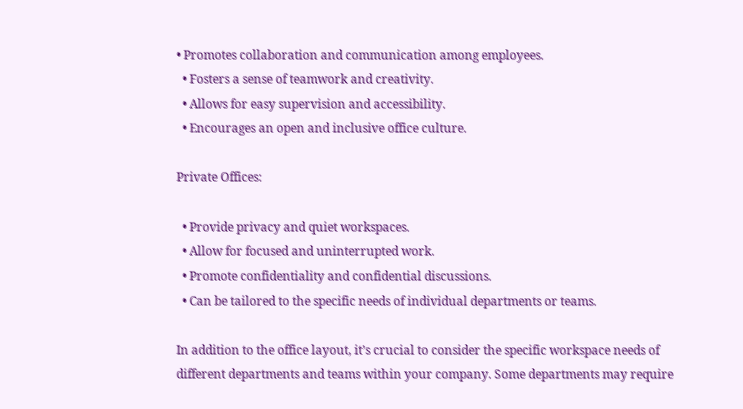• Promotes collaboration and communication among employees.
  • Fosters a sense of teamwork and creativity.
  • Allows for easy supervision and accessibility.
  • Encourages an open and inclusive office culture.

Private Offices:

  • Provide privacy and quiet workspaces.
  • Allow for focused and uninterrupted work.
  • Promote confidentiality and confidential discussions.
  • Can be tailored to the specific needs of individual departments or teams.

In addition to the office layout, it’s crucial to consider the specific workspace needs of different departments and teams within your company. Some departments may require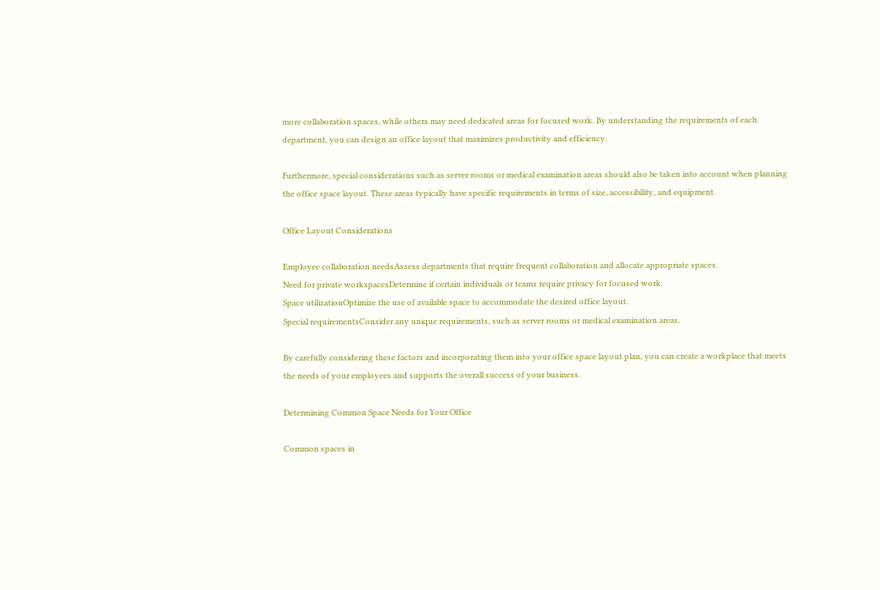more collaboration spaces, while others may need dedicated areas for focused work. By understanding the requirements of each department, you can design an office layout that maximizes productivity and efficiency.

Furthermore, special considerations such as server rooms or medical examination areas should also be taken into account when planning the office space layout. These areas typically have specific requirements in terms of size, accessibility, and equipment.

Office Layout Considerations

Employee collaboration needsAssess departments that require frequent collaboration and allocate appropriate spaces.
Need for private workspacesDetermine if certain individuals or teams require privacy for focused work.
Space utilizationOptimize the use of available space to accommodate the desired office layout.
Special requirementsConsider any unique requirements, such as server rooms or medical examination areas.

By carefully considering these factors and incorporating them into your office space layout plan, you can create a workplace that meets the needs of your employees and supports the overall success of your business.

Determining Common Space Needs for Your Office

Common spaces in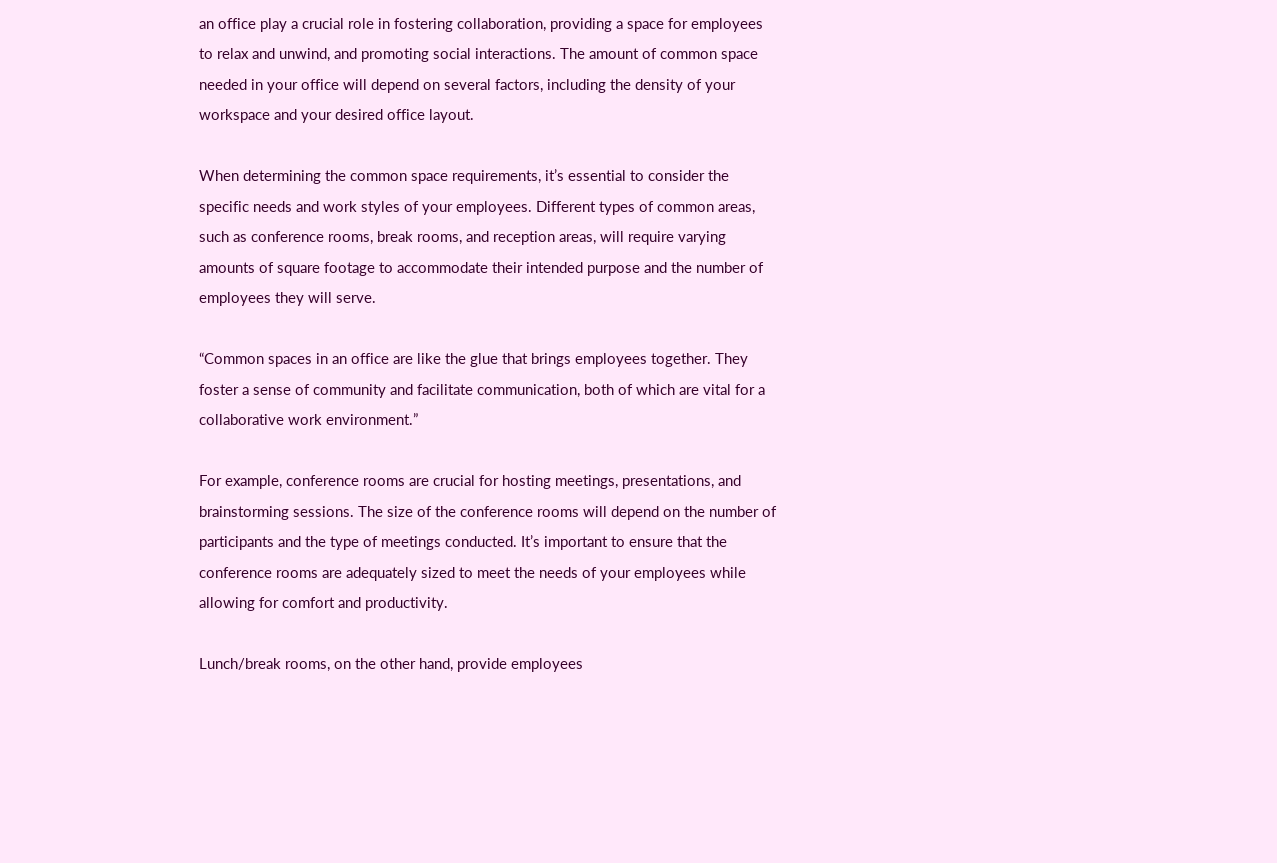an office play a crucial role in fostering collaboration, providing a space for employees to relax and unwind, and promoting social interactions. The amount of common space needed in your office will depend on several factors, including the density of your workspace and your desired office layout.

When determining the common space requirements, it’s essential to consider the specific needs and work styles of your employees. Different types of common areas, such as conference rooms, break rooms, and reception areas, will require varying amounts of square footage to accommodate their intended purpose and the number of employees they will serve.

“Common spaces in an office are like the glue that brings employees together. They foster a sense of community and facilitate communication, both of which are vital for a collaborative work environment.”

For example, conference rooms are crucial for hosting meetings, presentations, and brainstorming sessions. The size of the conference rooms will depend on the number of participants and the type of meetings conducted. It’s important to ensure that the conference rooms are adequately sized to meet the needs of your employees while allowing for comfort and productivity.

Lunch/break rooms, on the other hand, provide employees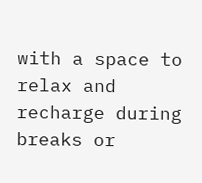with a space to relax and recharge during breaks or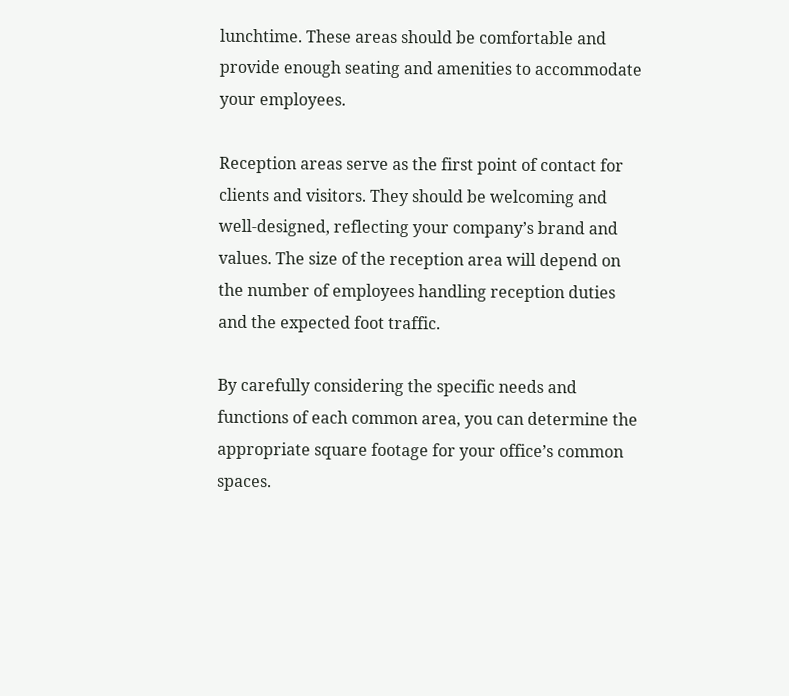lunchtime. These areas should be comfortable and provide enough seating and amenities to accommodate your employees.

Reception areas serve as the first point of contact for clients and visitors. They should be welcoming and well-designed, reflecting your company’s brand and values. The size of the reception area will depend on the number of employees handling reception duties and the expected foot traffic.

By carefully considering the specific needs and functions of each common area, you can determine the appropriate square footage for your office’s common spaces.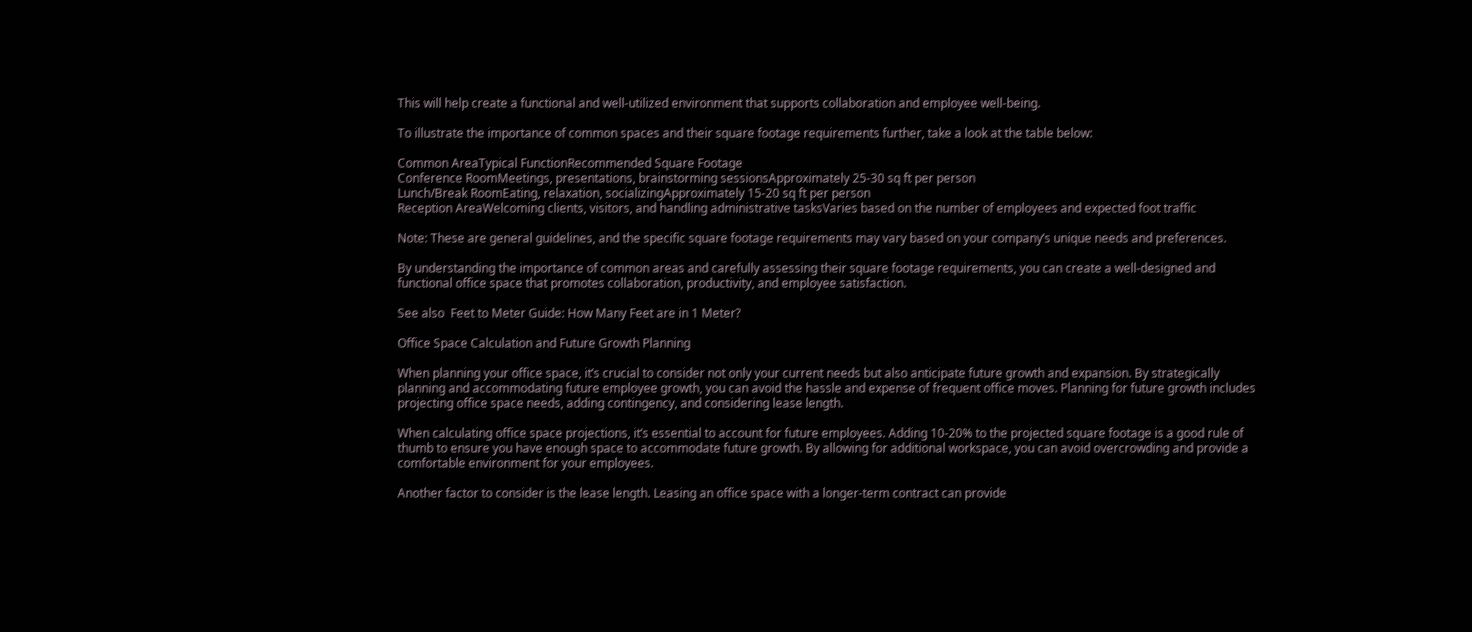This will help create a functional and well-utilized environment that supports collaboration and employee well-being.

To illustrate the importance of common spaces and their square footage requirements further, take a look at the table below:

Common AreaTypical FunctionRecommended Square Footage
Conference RoomMeetings, presentations, brainstorming sessionsApproximately 25-30 sq ft per person
Lunch/Break RoomEating, relaxation, socializingApproximately 15-20 sq ft per person
Reception AreaWelcoming clients, visitors, and handling administrative tasksVaries based on the number of employees and expected foot traffic

Note: These are general guidelines, and the specific square footage requirements may vary based on your company’s unique needs and preferences.

By understanding the importance of common areas and carefully assessing their square footage requirements, you can create a well-designed and functional office space that promotes collaboration, productivity, and employee satisfaction.

See also  Feet to Meter Guide: How Many Feet are in 1 Meter?

Office Space Calculation and Future Growth Planning

When planning your office space, it’s crucial to consider not only your current needs but also anticipate future growth and expansion. By strategically planning and accommodating future employee growth, you can avoid the hassle and expense of frequent office moves. Planning for future growth includes projecting office space needs, adding contingency, and considering lease length.

When calculating office space projections, it’s essential to account for future employees. Adding 10-20% to the projected square footage is a good rule of thumb to ensure you have enough space to accommodate future growth. By allowing for additional workspace, you can avoid overcrowding and provide a comfortable environment for your employees.

Another factor to consider is the lease length. Leasing an office space with a longer-term contract can provide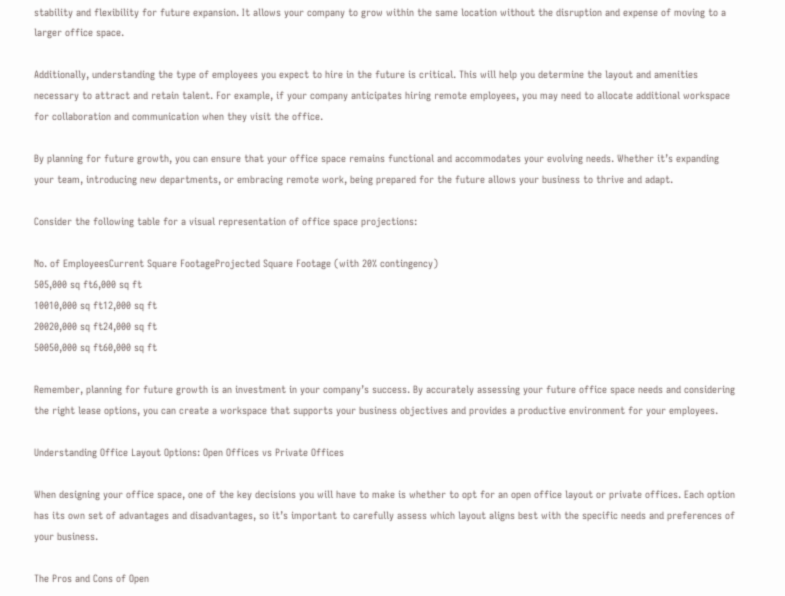stability and flexibility for future expansion. It allows your company to grow within the same location without the disruption and expense of moving to a larger office space.

Additionally, understanding the type of employees you expect to hire in the future is critical. This will help you determine the layout and amenities necessary to attract and retain talent. For example, if your company anticipates hiring remote employees, you may need to allocate additional workspace for collaboration and communication when they visit the office.

By planning for future growth, you can ensure that your office space remains functional and accommodates your evolving needs. Whether it’s expanding your team, introducing new departments, or embracing remote work, being prepared for the future allows your business to thrive and adapt.

Consider the following table for a visual representation of office space projections:

No. of EmployeesCurrent Square FootageProjected Square Footage (with 20% contingency)
505,000 sq ft6,000 sq ft
10010,000 sq ft12,000 sq ft
20020,000 sq ft24,000 sq ft
50050,000 sq ft60,000 sq ft

Remember, planning for future growth is an investment in your company’s success. By accurately assessing your future office space needs and considering the right lease options, you can create a workspace that supports your business objectives and provides a productive environment for your employees.

Understanding Office Layout Options: Open Offices vs Private Offices

When designing your office space, one of the key decisions you will have to make is whether to opt for an open office layout or private offices. Each option has its own set of advantages and disadvantages, so it’s important to carefully assess which layout aligns best with the specific needs and preferences of your business.

The Pros and Cons of Open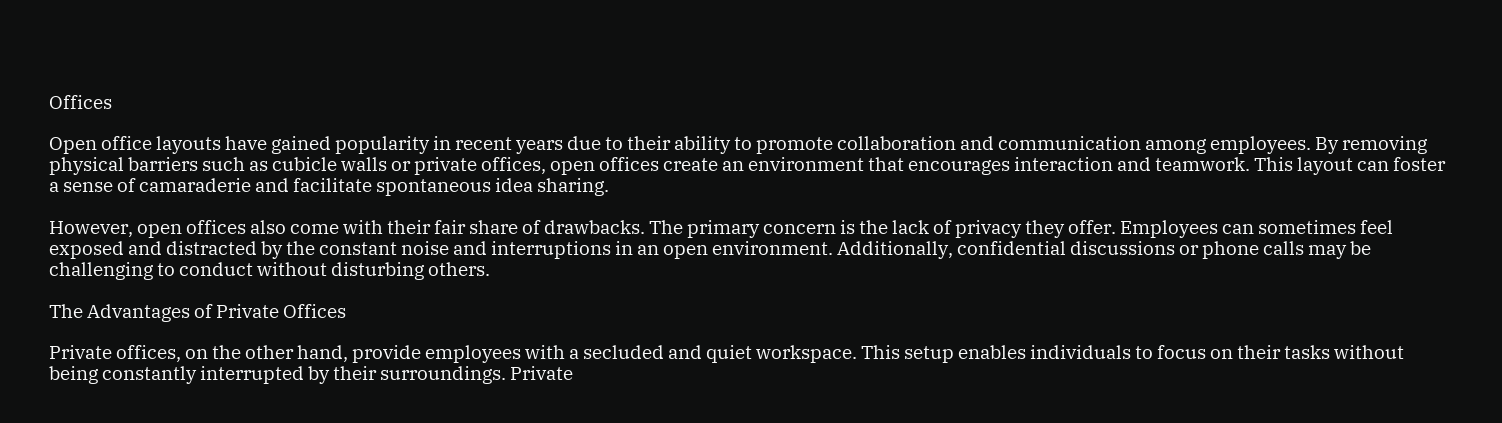Offices

Open office layouts have gained popularity in recent years due to their ability to promote collaboration and communication among employees. By removing physical barriers such as cubicle walls or private offices, open offices create an environment that encourages interaction and teamwork. This layout can foster a sense of camaraderie and facilitate spontaneous idea sharing.

However, open offices also come with their fair share of drawbacks. The primary concern is the lack of privacy they offer. Employees can sometimes feel exposed and distracted by the constant noise and interruptions in an open environment. Additionally, confidential discussions or phone calls may be challenging to conduct without disturbing others.

The Advantages of Private Offices

Private offices, on the other hand, provide employees with a secluded and quiet workspace. This setup enables individuals to focus on their tasks without being constantly interrupted by their surroundings. Private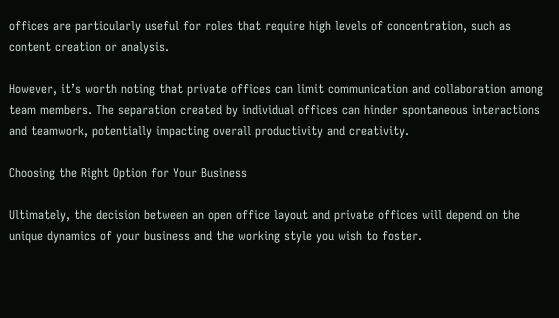offices are particularly useful for roles that require high levels of concentration, such as content creation or analysis.

However, it’s worth noting that private offices can limit communication and collaboration among team members. The separation created by individual offices can hinder spontaneous interactions and teamwork, potentially impacting overall productivity and creativity.

Choosing the Right Option for Your Business

Ultimately, the decision between an open office layout and private offices will depend on the unique dynamics of your business and the working style you wish to foster.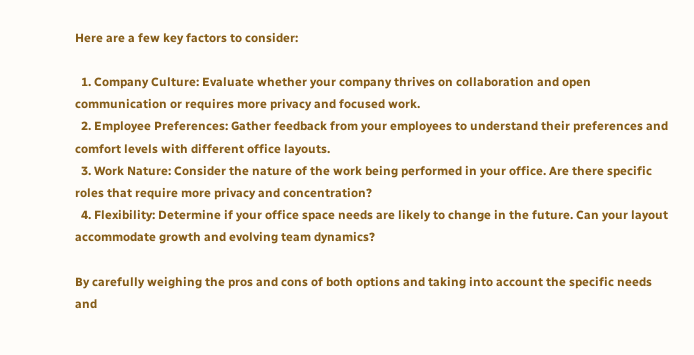Here are a few key factors to consider:

  1. Company Culture: Evaluate whether your company thrives on collaboration and open communication or requires more privacy and focused work.
  2. Employee Preferences: Gather feedback from your employees to understand their preferences and comfort levels with different office layouts.
  3. Work Nature: Consider the nature of the work being performed in your office. Are there specific roles that require more privacy and concentration?
  4. Flexibility: Determine if your office space needs are likely to change in the future. Can your layout accommodate growth and evolving team dynamics?

By carefully weighing the pros and cons of both options and taking into account the specific needs and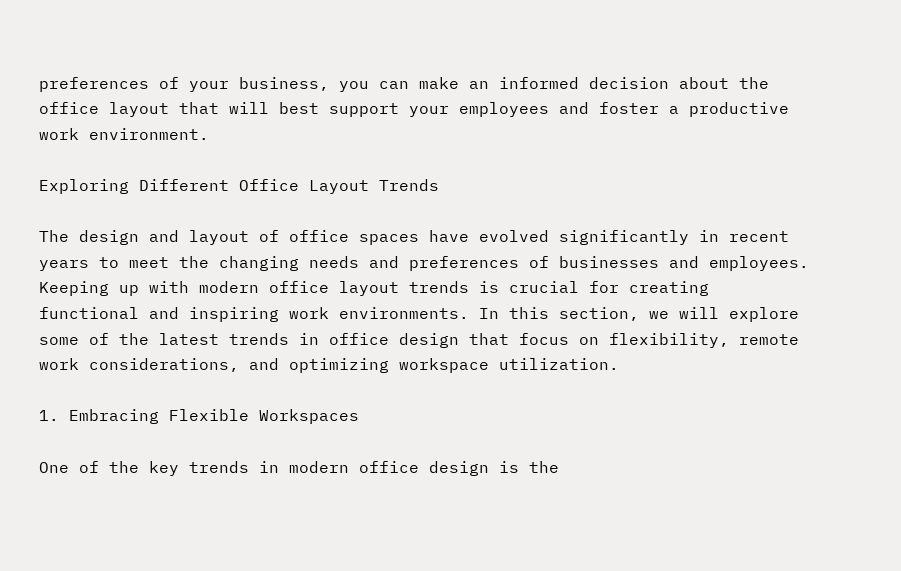preferences of your business, you can make an informed decision about the office layout that will best support your employees and foster a productive work environment.

Exploring Different Office Layout Trends

The design and layout of office spaces have evolved significantly in recent years to meet the changing needs and preferences of businesses and employees. Keeping up with modern office layout trends is crucial for creating functional and inspiring work environments. In this section, we will explore some of the latest trends in office design that focus on flexibility, remote work considerations, and optimizing workspace utilization.

1. Embracing Flexible Workspaces

One of the key trends in modern office design is the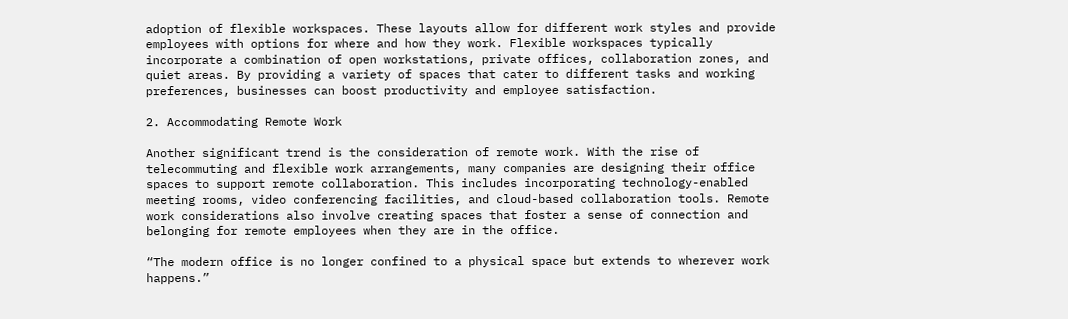adoption of flexible workspaces. These layouts allow for different work styles and provide employees with options for where and how they work. Flexible workspaces typically incorporate a combination of open workstations, private offices, collaboration zones, and quiet areas. By providing a variety of spaces that cater to different tasks and working preferences, businesses can boost productivity and employee satisfaction.

2. Accommodating Remote Work

Another significant trend is the consideration of remote work. With the rise of telecommuting and flexible work arrangements, many companies are designing their office spaces to support remote collaboration. This includes incorporating technology-enabled meeting rooms, video conferencing facilities, and cloud-based collaboration tools. Remote work considerations also involve creating spaces that foster a sense of connection and belonging for remote employees when they are in the office.

“The modern office is no longer confined to a physical space but extends to wherever work happens.”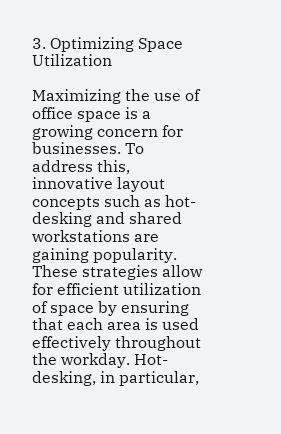3. Optimizing Space Utilization

Maximizing the use of office space is a growing concern for businesses. To address this, innovative layout concepts such as hot-desking and shared workstations are gaining popularity. These strategies allow for efficient utilization of space by ensuring that each area is used effectively throughout the workday. Hot-desking, in particular,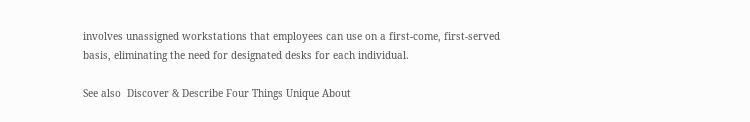involves unassigned workstations that employees can use on a first-come, first-served basis, eliminating the need for designated desks for each individual.

See also  Discover & Describe Four Things Unique About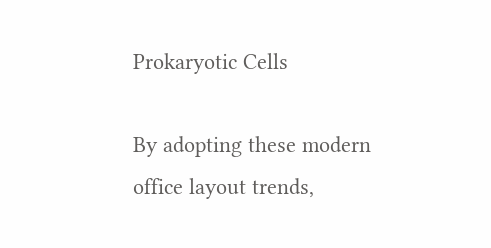Prokaryotic Cells

By adopting these modern office layout trends,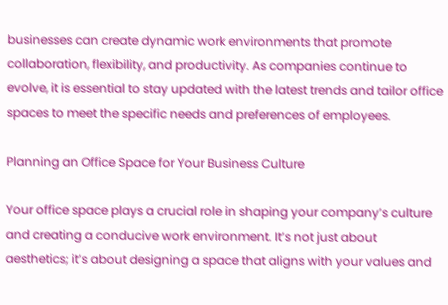businesses can create dynamic work environments that promote collaboration, flexibility, and productivity. As companies continue to evolve, it is essential to stay updated with the latest trends and tailor office spaces to meet the specific needs and preferences of employees.

Planning an Office Space for Your Business Culture

Your office space plays a crucial role in shaping your company’s culture and creating a conducive work environment. It’s not just about aesthetics; it’s about designing a space that aligns with your values and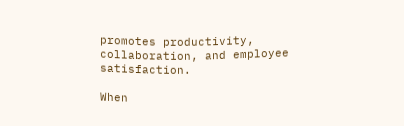promotes productivity, collaboration, and employee satisfaction.

When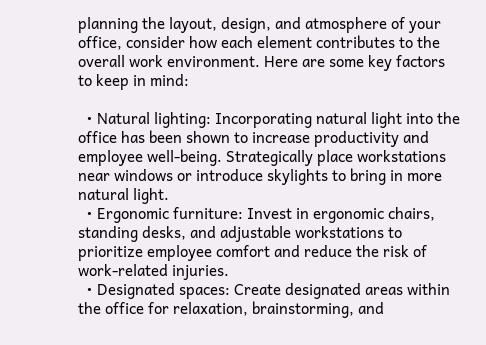planning the layout, design, and atmosphere of your office, consider how each element contributes to the overall work environment. Here are some key factors to keep in mind:

  • Natural lighting: Incorporating natural light into the office has been shown to increase productivity and employee well-being. Strategically place workstations near windows or introduce skylights to bring in more natural light.
  • Ergonomic furniture: Invest in ergonomic chairs, standing desks, and adjustable workstations to prioritize employee comfort and reduce the risk of work-related injuries.
  • Designated spaces: Create designated areas within the office for relaxation, brainstorming, and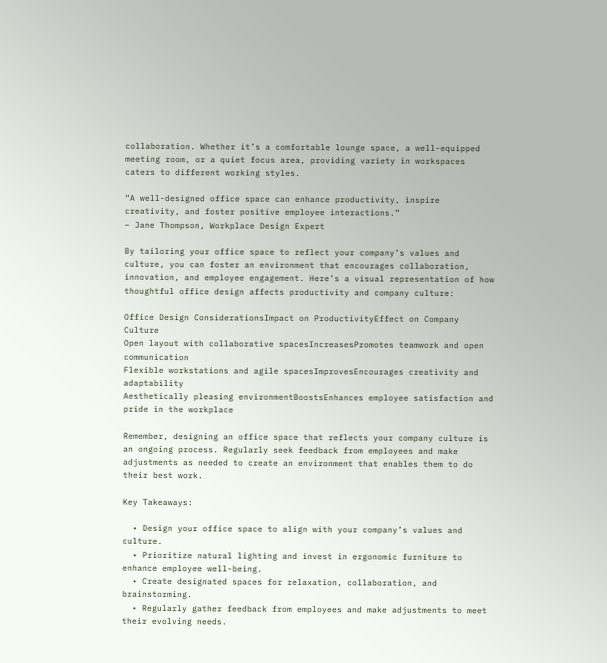collaboration. Whether it’s a comfortable lounge space, a well-equipped meeting room, or a quiet focus area, providing variety in workspaces caters to different working styles.

“A well-designed office space can enhance productivity, inspire creativity, and foster positive employee interactions.”
– Jane Thompson, Workplace Design Expert

By tailoring your office space to reflect your company’s values and culture, you can foster an environment that encourages collaboration, innovation, and employee engagement. Here’s a visual representation of how thoughtful office design affects productivity and company culture:

Office Design ConsiderationsImpact on ProductivityEffect on Company Culture
Open layout with collaborative spacesIncreasesPromotes teamwork and open communication
Flexible workstations and agile spacesImprovesEncourages creativity and adaptability
Aesthetically pleasing environmentBoostsEnhances employee satisfaction and pride in the workplace

Remember, designing an office space that reflects your company culture is an ongoing process. Regularly seek feedback from employees and make adjustments as needed to create an environment that enables them to do their best work.

Key Takeaways:

  • Design your office space to align with your company’s values and culture.
  • Prioritize natural lighting and invest in ergonomic furniture to enhance employee well-being.
  • Create designated spaces for relaxation, collaboration, and brainstorming.
  • Regularly gather feedback from employees and make adjustments to meet their evolving needs.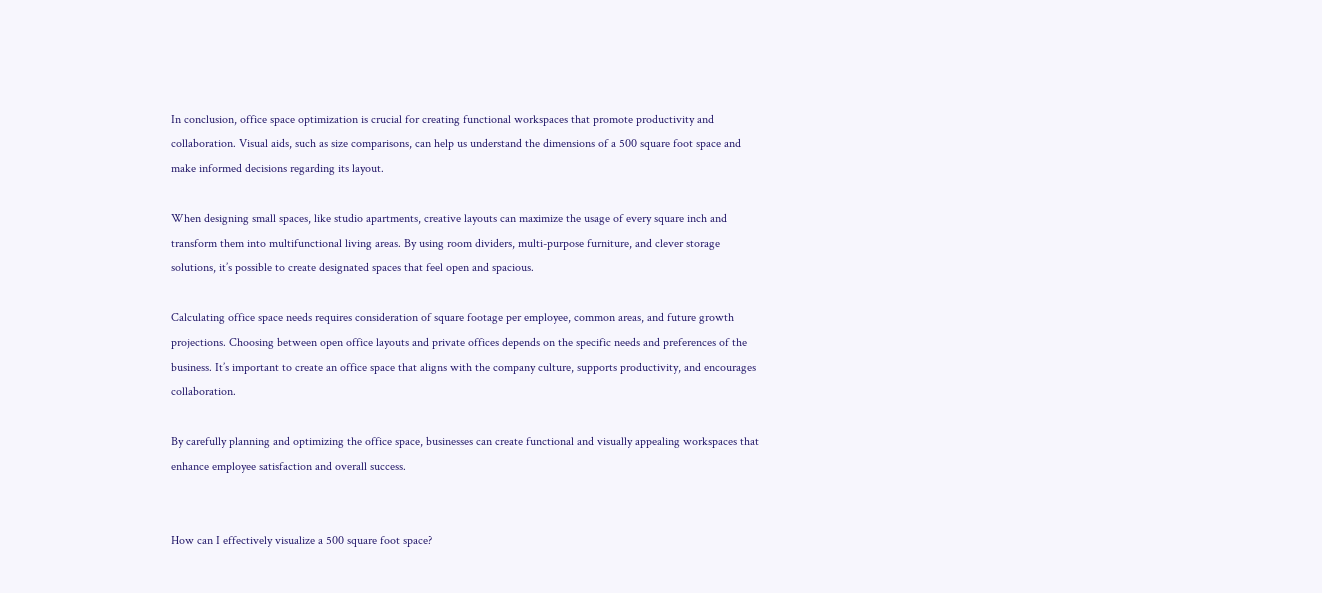In conclusion, office space optimization is crucial for creating functional workspaces that promote productivity and collaboration. Visual aids, such as size comparisons, can help us understand the dimensions of a 500 square foot space and make informed decisions regarding its layout.

When designing small spaces, like studio apartments, creative layouts can maximize the usage of every square inch and transform them into multifunctional living areas. By using room dividers, multi-purpose furniture, and clever storage solutions, it’s possible to create designated spaces that feel open and spacious.

Calculating office space needs requires consideration of square footage per employee, common areas, and future growth projections. Choosing between open office layouts and private offices depends on the specific needs and preferences of the business. It’s important to create an office space that aligns with the company culture, supports productivity, and encourages collaboration.

By carefully planning and optimizing the office space, businesses can create functional and visually appealing workspaces that enhance employee satisfaction and overall success.


How can I effectively visualize a 500 square foot space?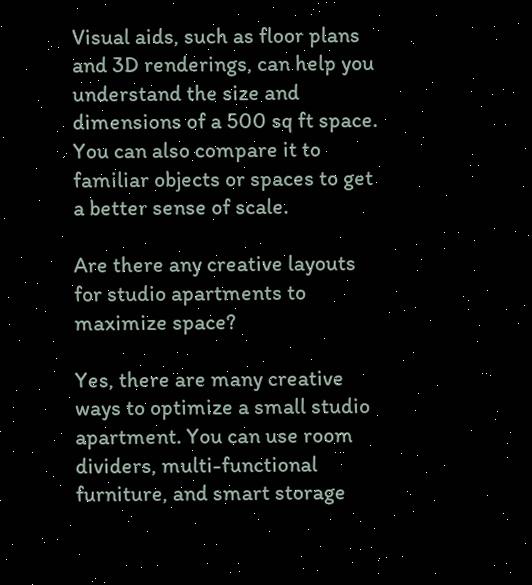Visual aids, such as floor plans and 3D renderings, can help you understand the size and dimensions of a 500 sq ft space. You can also compare it to familiar objects or spaces to get a better sense of scale.

Are there any creative layouts for studio apartments to maximize space?

Yes, there are many creative ways to optimize a small studio apartment. You can use room dividers, multi-functional furniture, and smart storage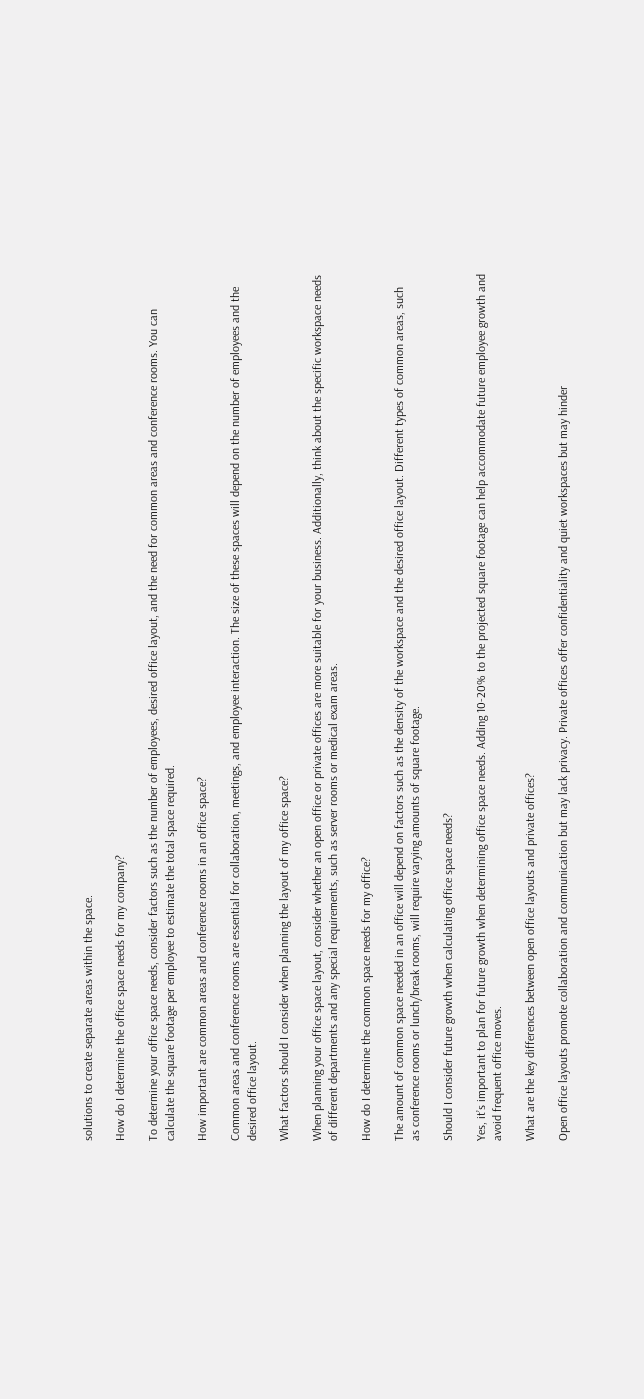solutions to create separate areas within the space.

How do I determine the office space needs for my company?

To determine your office space needs, consider factors such as the number of employees, desired office layout, and the need for common areas and conference rooms. You can calculate the square footage per employee to estimate the total space required.

How important are common areas and conference rooms in an office space?

Common areas and conference rooms are essential for collaboration, meetings, and employee interaction. The size of these spaces will depend on the number of employees and the desired office layout.

What factors should I consider when planning the layout of my office space?

When planning your office space layout, consider whether an open office or private offices are more suitable for your business. Additionally, think about the specific workspace needs of different departments and any special requirements, such as server rooms or medical exam areas.

How do I determine the common space needs for my office?

The amount of common space needed in an office will depend on factors such as the density of the workspace and the desired office layout. Different types of common areas, such as conference rooms or lunch/break rooms, will require varying amounts of square footage.

Should I consider future growth when calculating office space needs?

Yes, it’s important to plan for future growth when determining office space needs. Adding 10-20% to the projected square footage can help accommodate future employee growth and avoid frequent office moves.

What are the key differences between open office layouts and private offices?

Open office layouts promote collaboration and communication but may lack privacy. Private offices offer confidentiality and quiet workspaces but may hinder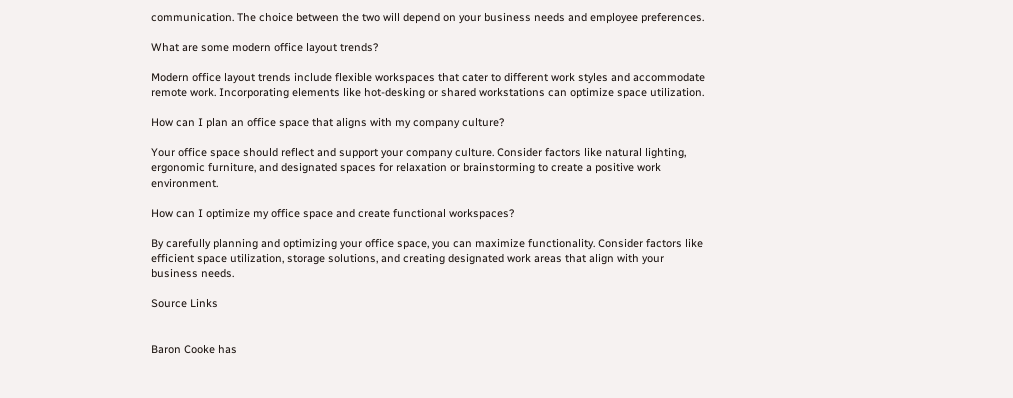communication. The choice between the two will depend on your business needs and employee preferences.

What are some modern office layout trends?

Modern office layout trends include flexible workspaces that cater to different work styles and accommodate remote work. Incorporating elements like hot-desking or shared workstations can optimize space utilization.

How can I plan an office space that aligns with my company culture?

Your office space should reflect and support your company culture. Consider factors like natural lighting, ergonomic furniture, and designated spaces for relaxation or brainstorming to create a positive work environment.

How can I optimize my office space and create functional workspaces?

By carefully planning and optimizing your office space, you can maximize functionality. Consider factors like efficient space utilization, storage solutions, and creating designated work areas that align with your business needs.

Source Links


Baron Cooke has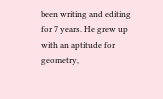been writing and editing for 7 years. He grew up with an aptitude for geometry,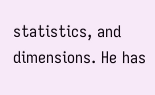statistics, and dimensions. He has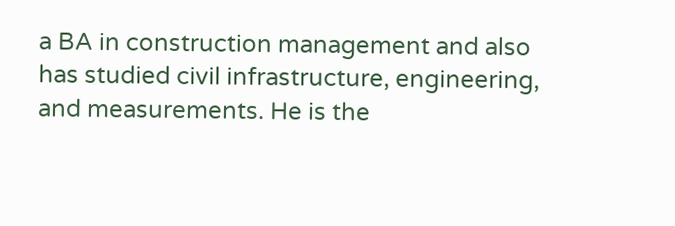a BA in construction management and also has studied civil infrastructure, engineering, and measurements. He is the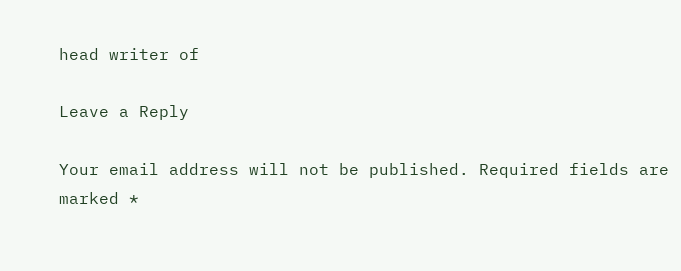head writer of

Leave a Reply

Your email address will not be published. Required fields are marked *